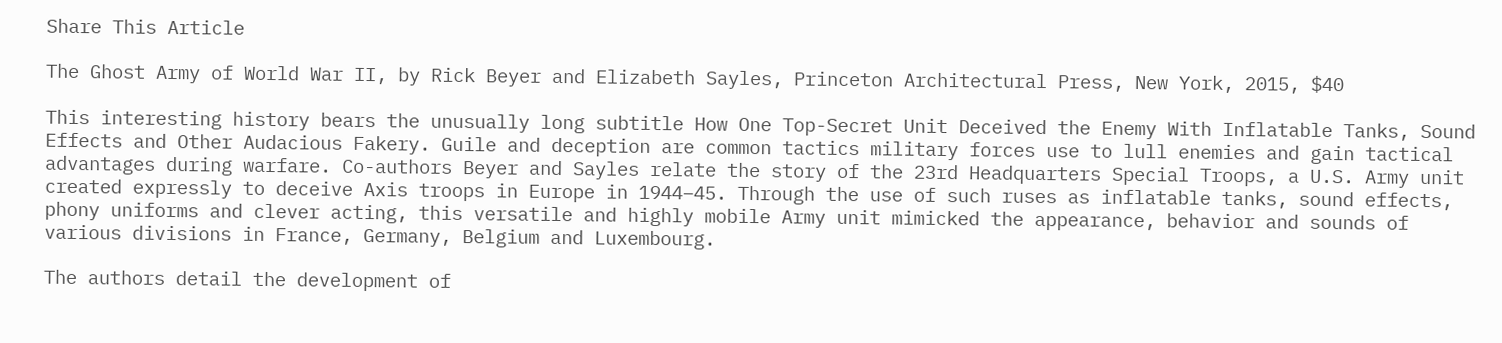Share This Article

The Ghost Army of World War II, by Rick Beyer and Elizabeth Sayles, Princeton Architectural Press, New York, 2015, $40

This interesting history bears the unusually long subtitle How One Top-Secret Unit Deceived the Enemy With Inflatable Tanks, Sound Effects and Other Audacious Fakery. Guile and deception are common tactics military forces use to lull enemies and gain tactical advantages during warfare. Co-authors Beyer and Sayles relate the story of the 23rd Headquarters Special Troops, a U.S. Army unit created expressly to deceive Axis troops in Europe in 1944–45. Through the use of such ruses as inflatable tanks, sound effects, phony uniforms and clever acting, this versatile and highly mobile Army unit mimicked the appearance, behavior and sounds of various divisions in France, Germany, Belgium and Luxembourg.

The authors detail the development of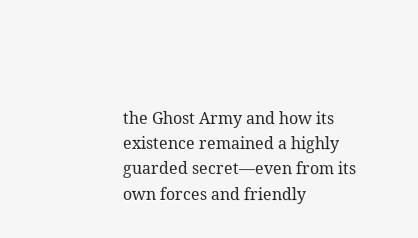the Ghost Army and how its existence remained a highly guarded secret—even from its own forces and friendly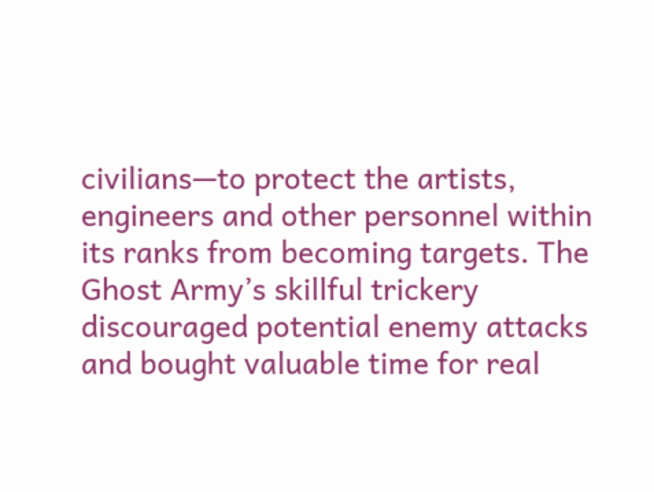civilians—to protect the artists, engineers and other personnel within its ranks from becoming targets. The Ghost Army’s skillful trickery discouraged potential enemy attacks and bought valuable time for real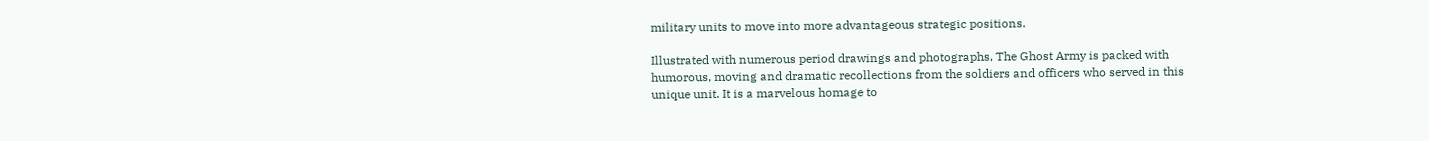military units to move into more advantageous strategic positions.

Illustrated with numerous period drawings and photographs, The Ghost Army is packed with humorous, moving and dramatic recollections from the soldiers and officers who served in this unique unit. It is a marvelous homage to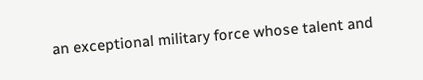an exceptional military force whose talent and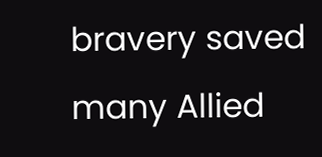bravery saved many Allied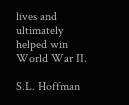lives and ultimately helped win World War II.

S.L. Hoffman